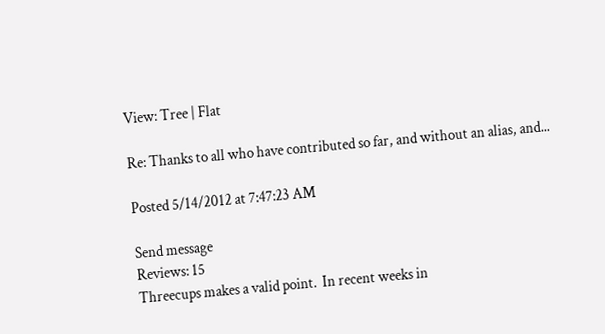View: Tree | Flat

Re: Thanks to all who have contributed so far, and without an alias, and...

Posted 5/14/2012 at 7:47:23 AM

Send message
Reviews: 15
Threecups makes a valid point.  In recent weeks in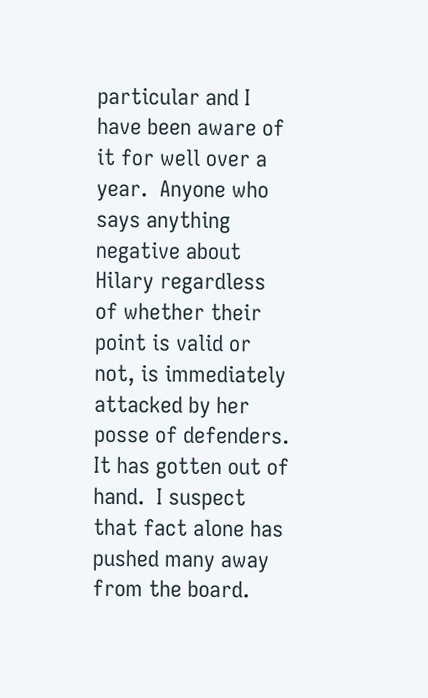particular and I have been aware of it for well over a year.  Anyone who says anything negative about Hilary regardless of whether their point is valid or not, is immediately attacked by her posse of defenders.  It has gotten out of hand.  I suspect that fact alone has pushed many away from the board.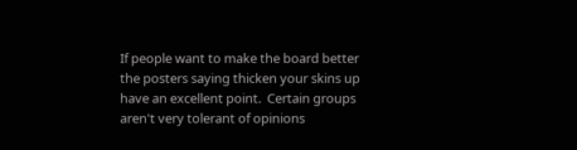If people want to make the board better the posters saying thicken your skins up have an excellent point.  Certain groups aren't very tolerant of opinions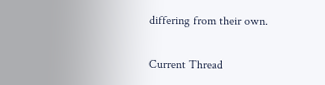differing from their own.

Current Thread